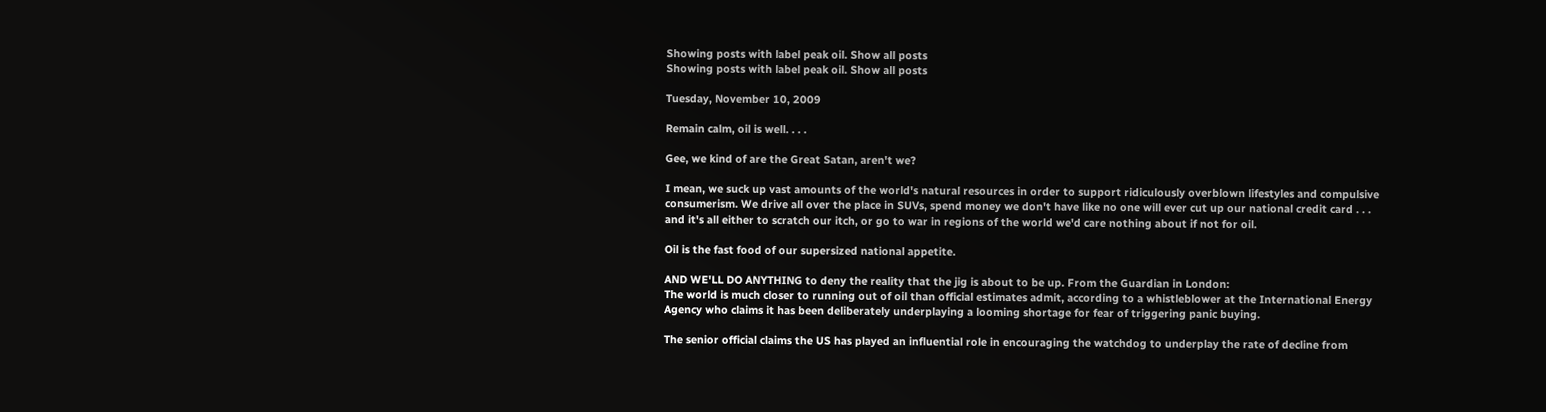Showing posts with label peak oil. Show all posts
Showing posts with label peak oil. Show all posts

Tuesday, November 10, 2009

Remain calm, oil is well. . . .

Gee, we kind of are the Great Satan, aren't we?

I mean, we suck up vast amounts of the world's natural resources in order to support ridiculously overblown lifestyles and compulsive consumerism. We drive all over the place in SUVs, spend money we don't have like no one will ever cut up our national credit card . . . and it's all either to scratch our itch, or go to war in regions of the world we'd care nothing about if not for oil.

Oil is the fast food of our supersized national appetite.

AND WE'LL DO ANYTHING to deny the reality that the jig is about to be up. From the Guardian in London:
The world is much closer to running out of oil than official estimates admit, according to a whistleblower at the International Energy Agency who claims it has been deliberately underplaying a looming shortage for fear of triggering panic buying.

The senior official claims the US has played an influential role in encouraging the watchdog to underplay the rate of decline from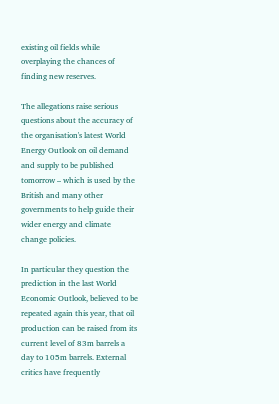existing oil fields while overplaying the chances of finding new reserves.

The allegations raise serious questions about the accuracy of the organisation's latest World Energy Outlook on oil demand and supply to be published tomorrow – which is used by the British and many other governments to help guide their wider energy and climate change policies.

In particular they question the prediction in the last World Economic Outlook, believed to be repeated again this year, that oil production can be raised from its current level of 83m barrels a day to 105m barrels. External critics have frequently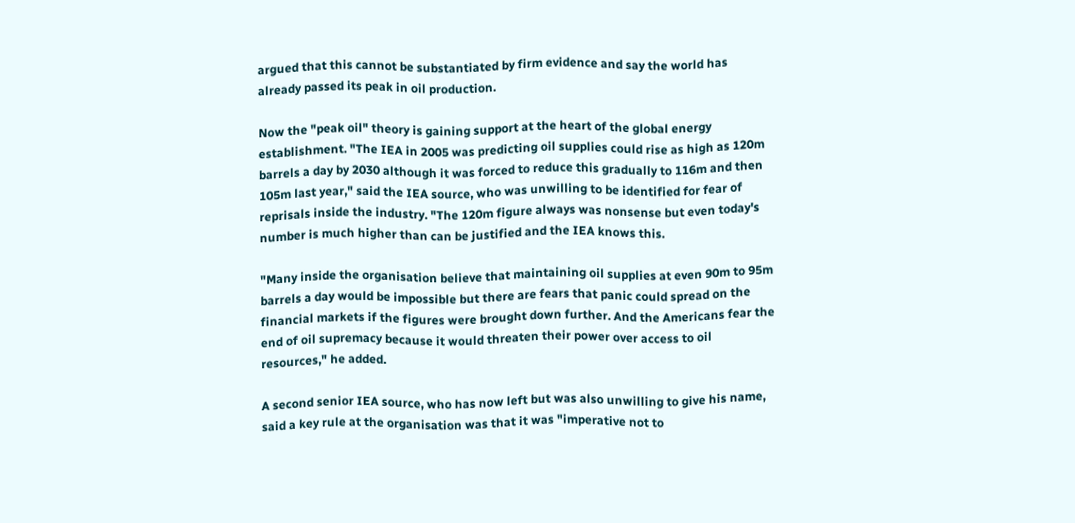argued that this cannot be substantiated by firm evidence and say the world has already passed its peak in oil production.

Now the "peak oil" theory is gaining support at the heart of the global energy establishment. "The IEA in 2005 was predicting oil supplies could rise as high as 120m barrels a day by 2030 although it was forced to reduce this gradually to 116m and then 105m last year," said the IEA source, who was unwilling to be identified for fear of reprisals inside the industry. "The 120m figure always was nonsense but even today's number is much higher than can be justified and the IEA knows this.

"Many inside the organisation believe that maintaining oil supplies at even 90m to 95m barrels a day would be impossible but there are fears that panic could spread on the financial markets if the figures were brought down further. And the Americans fear the end of oil supremacy because it would threaten their power over access to oil resources," he added.

A second senior IEA source, who has now left but was also unwilling to give his name, said a key rule at the organisation was that it was "imperative not to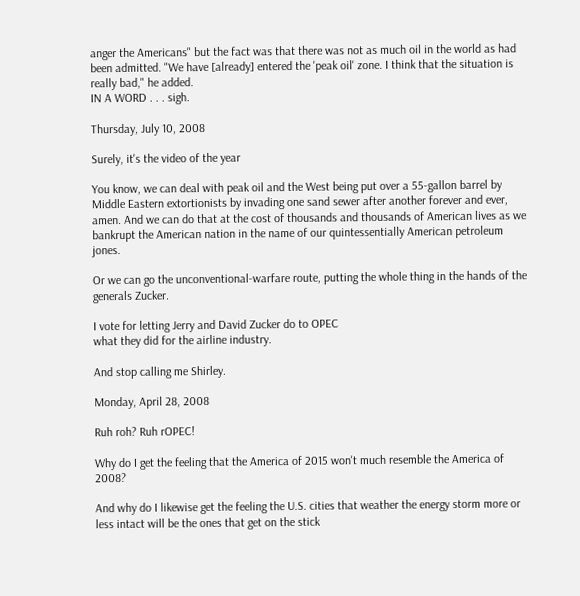anger the Americans" but the fact was that there was not as much oil in the world as had been admitted. "We have [already] entered the 'peak oil' zone. I think that the situation is really bad," he added.
IN A WORD . . . sigh.

Thursday, July 10, 2008

Surely, it's the video of the year

You know, we can deal with peak oil and the West being put over a 55-gallon barrel by Middle Eastern extortionists by invading one sand sewer after another forever and ever, amen. And we can do that at the cost of thousands and thousands of American lives as we bankrupt the American nation in the name of our quintessentially American petroleum jones.

Or we can go the unconventional-warfare route, putting the whole thing in the hands of the generals Zucker.

I vote for letting Jerry and David Zucker do to OPEC
what they did for the airline industry.

And stop calling me Shirley.

Monday, April 28, 2008

Ruh roh? Ruh rOPEC!

Why do I get the feeling that the America of 2015 won't much resemble the America of 2008?

And why do I likewise get the feeling the U.S. cities that weather the energy storm more or less intact will be the ones that get on the stick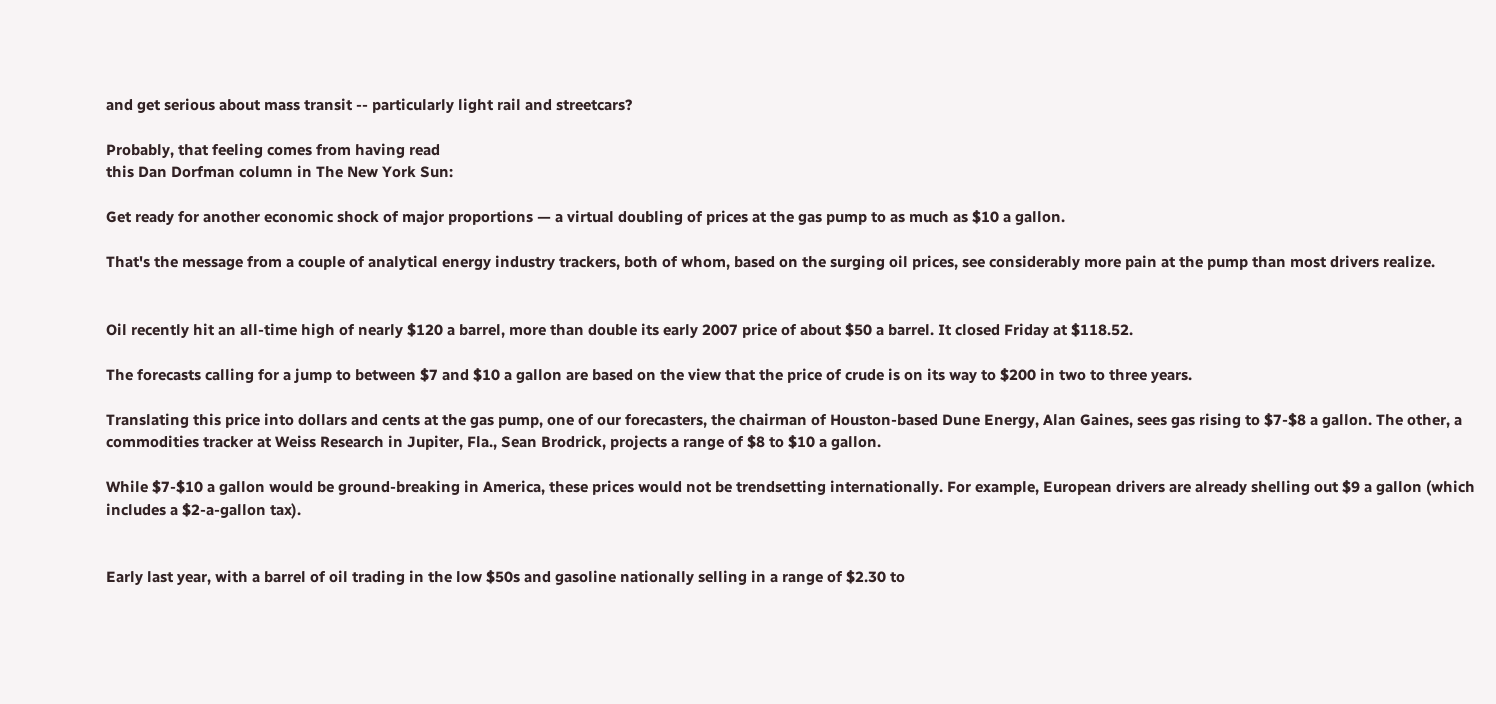and get serious about mass transit -- particularly light rail and streetcars?

Probably, that feeling comes from having read
this Dan Dorfman column in The New York Sun:

Get ready for another economic shock of major proportions — a virtual doubling of prices at the gas pump to as much as $10 a gallon.

That's the message from a couple of analytical energy industry trackers, both of whom, based on the surging oil prices, see considerably more pain at the pump than most drivers realize.


Oil recently hit an all-time high of nearly $120 a barrel, more than double its early 2007 price of about $50 a barrel. It closed Friday at $118.52.

The forecasts calling for a jump to between $7 and $10 a gallon are based on the view that the price of crude is on its way to $200 in two to three years.

Translating this price into dollars and cents at the gas pump, one of our forecasters, the chairman of Houston-based Dune Energy, Alan Gaines, sees gas rising to $7-$8 a gallon. The other, a commodities tracker at Weiss Research in Jupiter, Fla., Sean Brodrick, projects a range of $8 to $10 a gallon.

While $7-$10 a gallon would be ground-breaking in America, these prices would not be trendsetting internationally. For example, European drivers are already shelling out $9 a gallon (which includes a $2-a-gallon tax).


Early last year, with a barrel of oil trading in the low $50s and gasoline nationally selling in a range of $2.30 to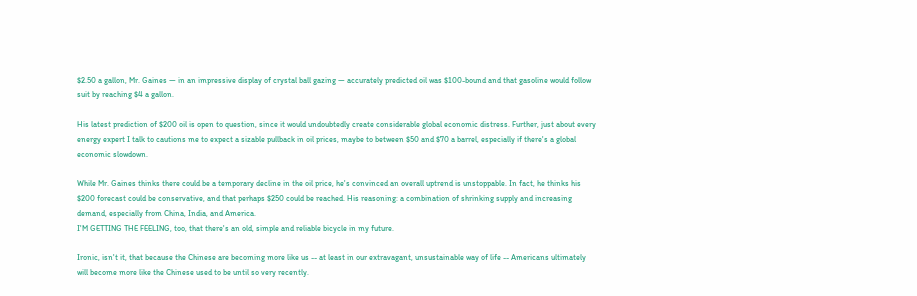$2.50 a gallon, Mr. Gaines — in an impressive display of crystal ball gazing — accurately predicted oil was $100-bound and that gasoline would follow suit by reaching $4 a gallon.

His latest prediction of $200 oil is open to question, since it would undoubtedly create considerable global economic distress. Further, just about every energy expert I talk to cautions me to expect a sizable pullback in oil prices, maybe to between $50 and $70 a barrel, especially if there's a global economic slowdown.

While Mr. Gaines thinks there could be a temporary decline in the oil price, he's convinced an overall uptrend is unstoppable. In fact, he thinks his $200 forecast could be conservative, and that perhaps $250 could be reached. His reasoning: a combination of shrinking supply and increasing demand, especially from China, India, and America.
I'M GETTING THE FEELING, too, that there's an old, simple and reliable bicycle in my future.

Ironic, isn't it, that because the Chinese are becoming more like us -- at least in our extravagant, unsustainable way of life -- Americans ultimately will become more like the Chinese used to be until so very recently.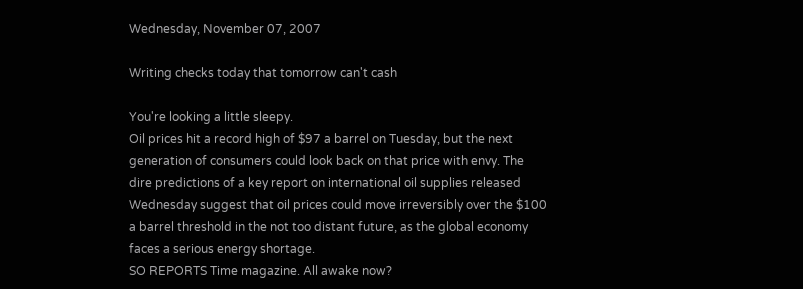Wednesday, November 07, 2007

Writing checks today that tomorrow can't cash

You're looking a little sleepy.
Oil prices hit a record high of $97 a barrel on Tuesday, but the next generation of consumers could look back on that price with envy. The dire predictions of a key report on international oil supplies released Wednesday suggest that oil prices could move irreversibly over the $100 a barrel threshold in the not too distant future, as the global economy faces a serious energy shortage.
SO REPORTS Time magazine. All awake now?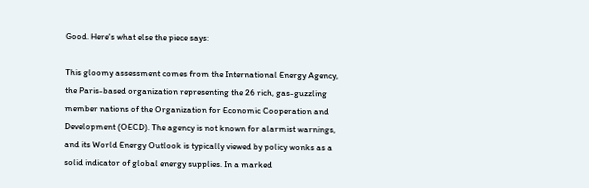Good. Here's what else the piece says:

This gloomy assessment comes from the International Energy Agency, the Paris-based organization representing the 26 rich, gas-guzzling member nations of the Organization for Economic Cooperation and Development (OECD). The agency is not known for alarmist warnings, and its World Energy Outlook is typically viewed by policy wonks as a solid indicator of global energy supplies. In a marked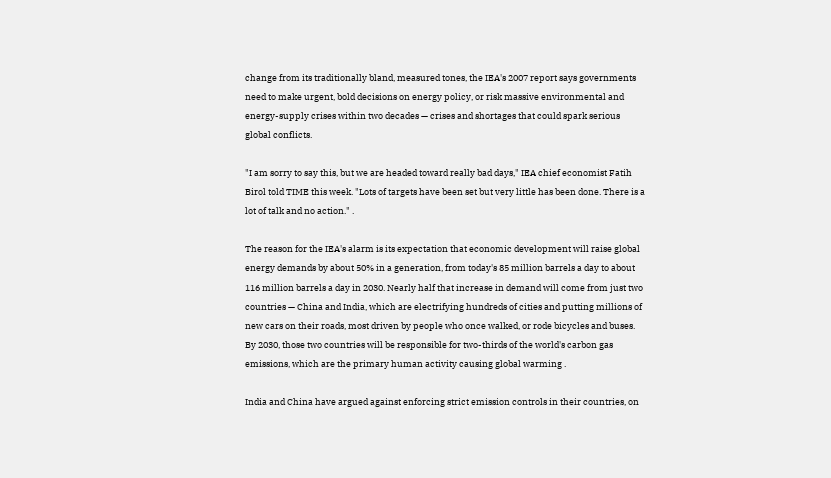change from its traditionally bland, measured tones, the IEA's 2007 report says governments need to make urgent, bold decisions on energy policy, or risk massive environmental and energy-supply crises within two decades — crises and shortages that could spark serious global conflicts.

"I am sorry to say this, but we are headed toward really bad days," IEA chief economist Fatih Birol told TIME this week. "Lots of targets have been set but very little has been done. There is a lot of talk and no action." .

The reason for the IEA's alarm is its expectation that economic development will raise global energy demands by about 50% in a generation, from today's 85 million barrels a day to about 116 million barrels a day in 2030. Nearly half that increase in demand will come from just two countries — China and India, which are electrifying hundreds of cities and putting millions of new cars on their roads, most driven by people who once walked, or rode bicycles and buses. By 2030, those two countries will be responsible for two-thirds of the world's carbon gas emissions, which are the primary human activity causing global warming .

India and China have argued against enforcing strict emission controls in their countries, on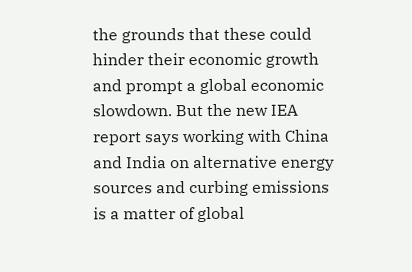the grounds that these could hinder their economic growth and prompt a global economic slowdown. But the new IEA report says working with China and India on alternative energy sources and curbing emissions is a matter of global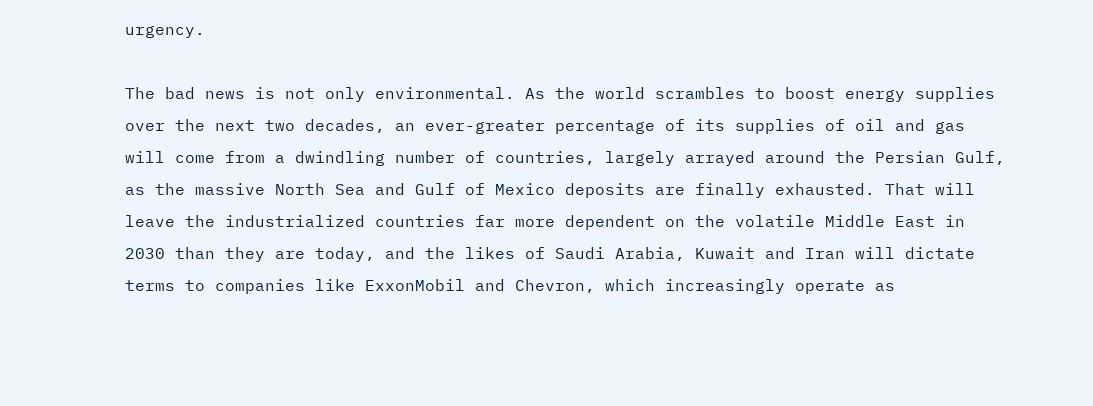urgency.

The bad news is not only environmental. As the world scrambles to boost energy supplies over the next two decades, an ever-greater percentage of its supplies of oil and gas will come from a dwindling number of countries, largely arrayed around the Persian Gulf, as the massive North Sea and Gulf of Mexico deposits are finally exhausted. That will leave the industrialized countries far more dependent on the volatile Middle East in 2030 than they are today, and the likes of Saudi Arabia, Kuwait and Iran will dictate terms to companies like ExxonMobil and Chevron, which increasingly operate as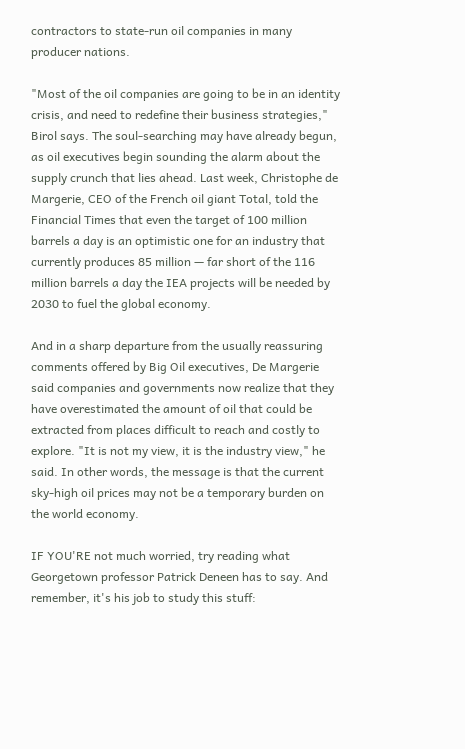contractors to state-run oil companies in many producer nations.

"Most of the oil companies are going to be in an identity crisis, and need to redefine their business strategies," Birol says. The soul-searching may have already begun, as oil executives begin sounding the alarm about the supply crunch that lies ahead. Last week, Christophe de Margerie, CEO of the French oil giant Total, told the Financial Times that even the target of 100 million barrels a day is an optimistic one for an industry that currently produces 85 million — far short of the 116 million barrels a day the IEA projects will be needed by 2030 to fuel the global economy.

And in a sharp departure from the usually reassuring comments offered by Big Oil executives, De Margerie said companies and governments now realize that they have overestimated the amount of oil that could be extracted from places difficult to reach and costly to explore. "It is not my view, it is the industry view," he said. In other words, the message is that the current sky-high oil prices may not be a temporary burden on the world economy.

IF YOU'RE not much worried, try reading what Georgetown professor Patrick Deneen has to say. And remember, it's his job to study this stuff: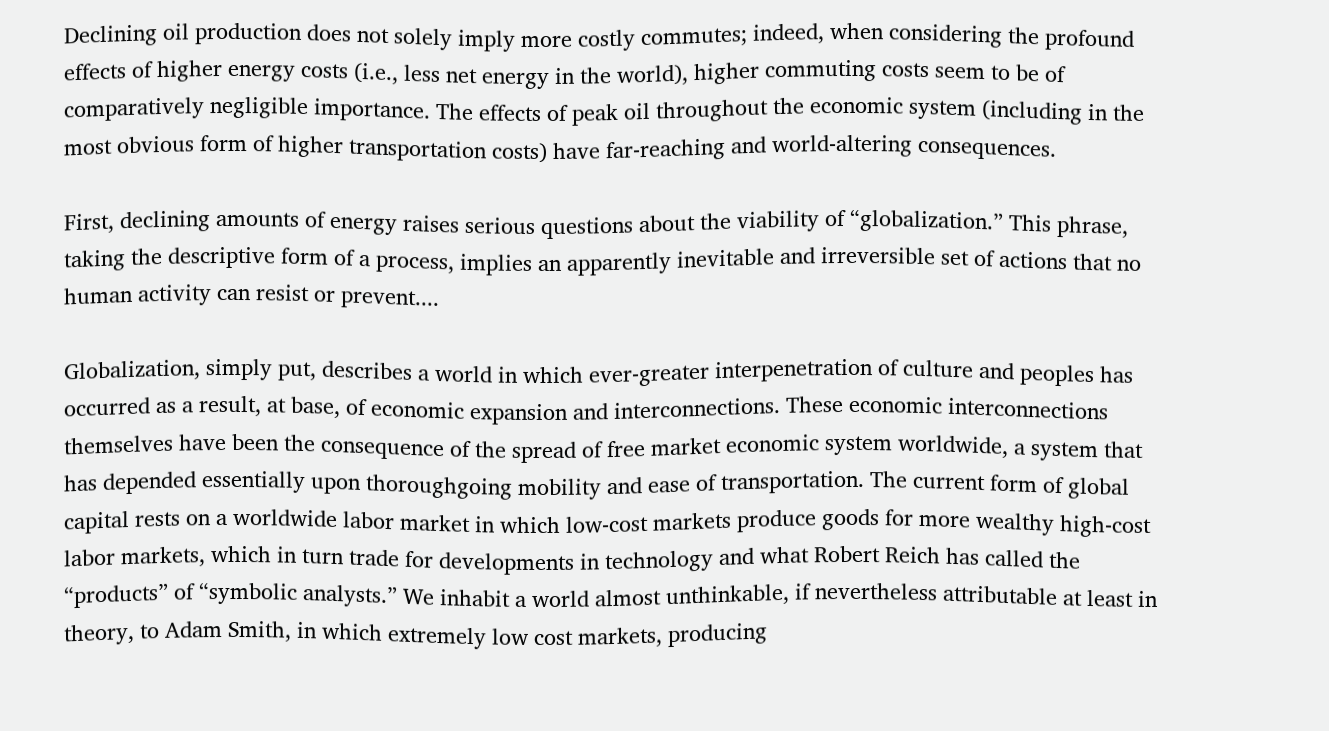Declining oil production does not solely imply more costly commutes; indeed, when considering the profound effects of higher energy costs (i.e., less net energy in the world), higher commuting costs seem to be of comparatively negligible importance. The effects of peak oil throughout the economic system (including in the most obvious form of higher transportation costs) have far-reaching and world-altering consequences.

First, declining amounts of energy raises serious questions about the viability of “globalization.” This phrase, taking the descriptive form of a process, implies an apparently inevitable and irreversible set of actions that no human activity can resist or prevent....

Globalization, simply put, describes a world in which ever-greater interpenetration of culture and peoples has occurred as a result, at base, of economic expansion and interconnections. These economic interconnections themselves have been the consequence of the spread of free market economic system worldwide, a system that has depended essentially upon thoroughgoing mobility and ease of transportation. The current form of global capital rests on a worldwide labor market in which low-cost markets produce goods for more wealthy high-cost labor markets, which in turn trade for developments in technology and what Robert Reich has called the “products” of “symbolic analysts.” We inhabit a world almost unthinkable, if nevertheless attributable at least in theory, to Adam Smith, in which extremely low cost markets, producing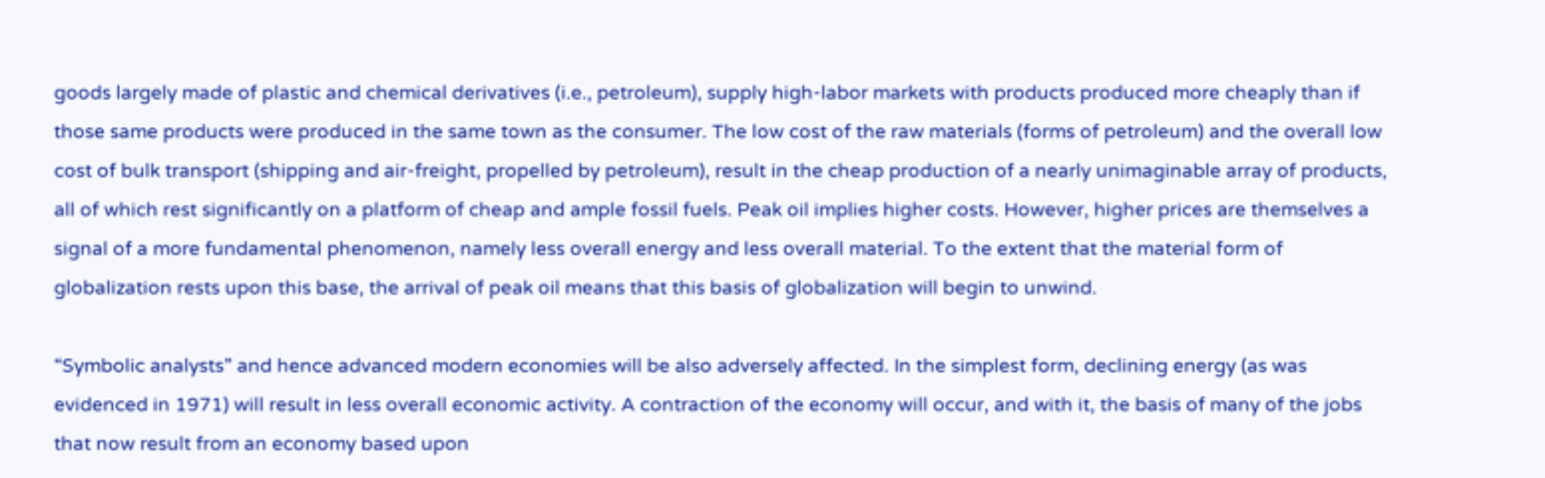goods largely made of plastic and chemical derivatives (i.e., petroleum), supply high-labor markets with products produced more cheaply than if those same products were produced in the same town as the consumer. The low cost of the raw materials (forms of petroleum) and the overall low cost of bulk transport (shipping and air-freight, propelled by petroleum), result in the cheap production of a nearly unimaginable array of products, all of which rest significantly on a platform of cheap and ample fossil fuels. Peak oil implies higher costs. However, higher prices are themselves a signal of a more fundamental phenomenon, namely less overall energy and less overall material. To the extent that the material form of globalization rests upon this base, the arrival of peak oil means that this basis of globalization will begin to unwind.

“Symbolic analysts” and hence advanced modern economies will be also adversely affected. In the simplest form, declining energy (as was evidenced in 1971) will result in less overall economic activity. A contraction of the economy will occur, and with it, the basis of many of the jobs that now result from an economy based upon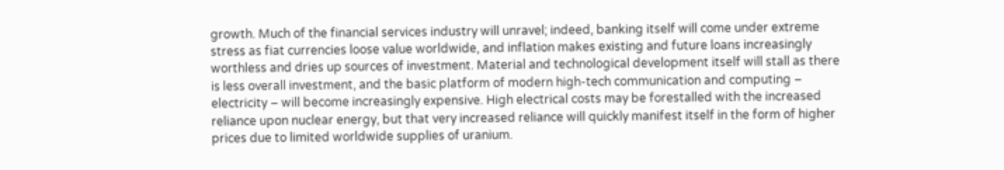growth. Much of the financial services industry will unravel; indeed, banking itself will come under extreme stress as fiat currencies loose value worldwide, and inflation makes existing and future loans increasingly worthless and dries up sources of investment. Material and technological development itself will stall as there is less overall investment, and the basic platform of modern high-tech communication and computing – electricity – will become increasingly expensive. High electrical costs may be forestalled with the increased reliance upon nuclear energy, but that very increased reliance will quickly manifest itself in the form of higher prices due to limited worldwide supplies of uranium.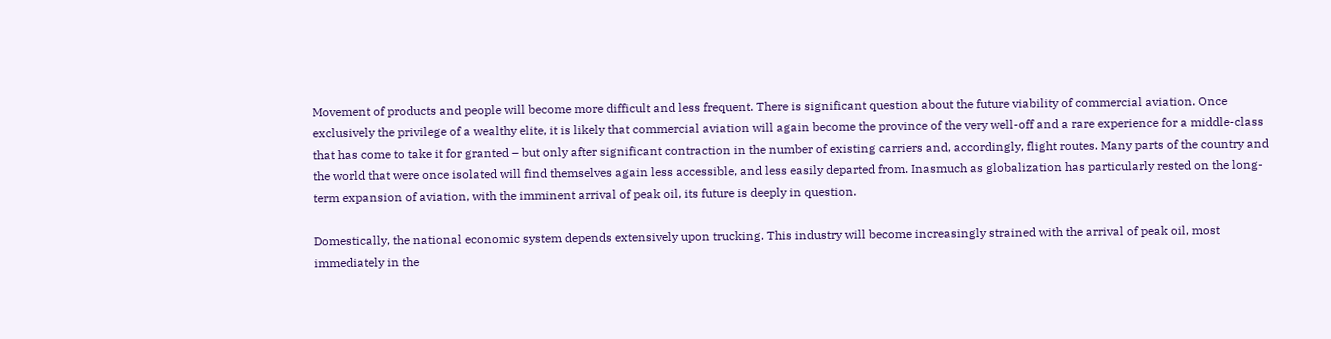Movement of products and people will become more difficult and less frequent. There is significant question about the future viability of commercial aviation. Once exclusively the privilege of a wealthy elite, it is likely that commercial aviation will again become the province of the very well-off and a rare experience for a middle-class that has come to take it for granted – but only after significant contraction in the number of existing carriers and, accordingly, flight routes. Many parts of the country and the world that were once isolated will find themselves again less accessible, and less easily departed from. Inasmuch as globalization has particularly rested on the long-term expansion of aviation, with the imminent arrival of peak oil, its future is deeply in question.

Domestically, the national economic system depends extensively upon trucking. This industry will become increasingly strained with the arrival of peak oil, most immediately in the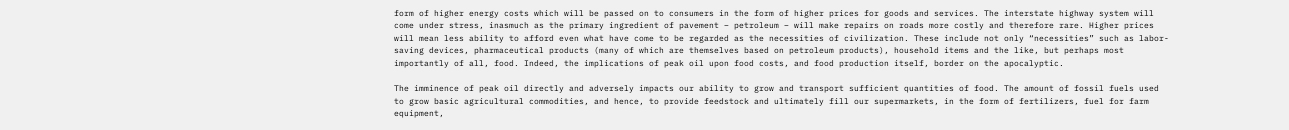form of higher energy costs which will be passed on to consumers in the form of higher prices for goods and services. The interstate highway system will come under stress, inasmuch as the primary ingredient of pavement – petroleum – will make repairs on roads more costly and therefore rare. Higher prices will mean less ability to afford even what have come to be regarded as the necessities of civilization. These include not only “necessities” such as labor-saving devices, pharmaceutical products (many of which are themselves based on petroleum products), household items and the like, but perhaps most importantly of all, food. Indeed, the implications of peak oil upon food costs, and food production itself, border on the apocalyptic.

The imminence of peak oil directly and adversely impacts our ability to grow and transport sufficient quantities of food. The amount of fossil fuels used to grow basic agricultural commodities, and hence, to provide feedstock and ultimately fill our supermarkets, in the form of fertilizers, fuel for farm equipment,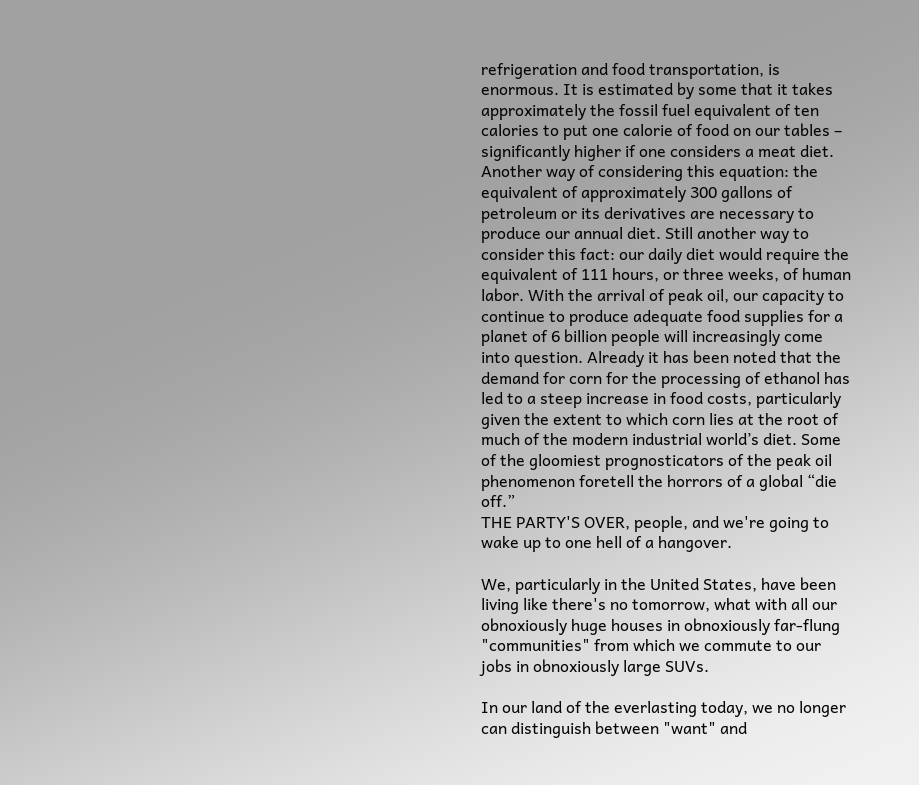refrigeration and food transportation, is enormous. It is estimated by some that it takes approximately the fossil fuel equivalent of ten calories to put one calorie of food on our tables – significantly higher if one considers a meat diet. Another way of considering this equation: the equivalent of approximately 300 gallons of petroleum or its derivatives are necessary to produce our annual diet. Still another way to consider this fact: our daily diet would require the equivalent of 111 hours, or three weeks, of human labor. With the arrival of peak oil, our capacity to continue to produce adequate food supplies for a planet of 6 billion people will increasingly come into question. Already it has been noted that the demand for corn for the processing of ethanol has led to a steep increase in food costs, particularly given the extent to which corn lies at the root of much of the modern industrial world’s diet. Some of the gloomiest prognosticators of the peak oil phenomenon foretell the horrors of a global “die off.”
THE PARTY'S OVER, people, and we're going to wake up to one hell of a hangover.

We, particularly in the United States, have been living like there's no tomorrow, what with all our obnoxiously huge houses in obnoxiously far-flung "communities" from which we commute to our jobs in obnoxiously large SUVs.

In our land of the everlasting today, we no longer can distinguish between "want" and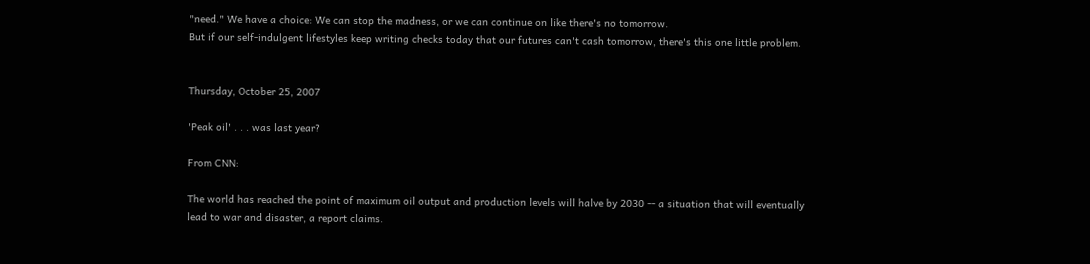"need." We have a choice: We can stop the madness, or we can continue on like there's no tomorrow.
But if our self-indulgent lifestyles keep writing checks today that our futures can't cash tomorrow, there's this one little problem.


Thursday, October 25, 2007

'Peak oil' . . . was last year?

From CNN:

The world has reached the point of maximum oil output and production levels will halve by 2030 -- a situation that will eventually lead to war and disaster, a report claims.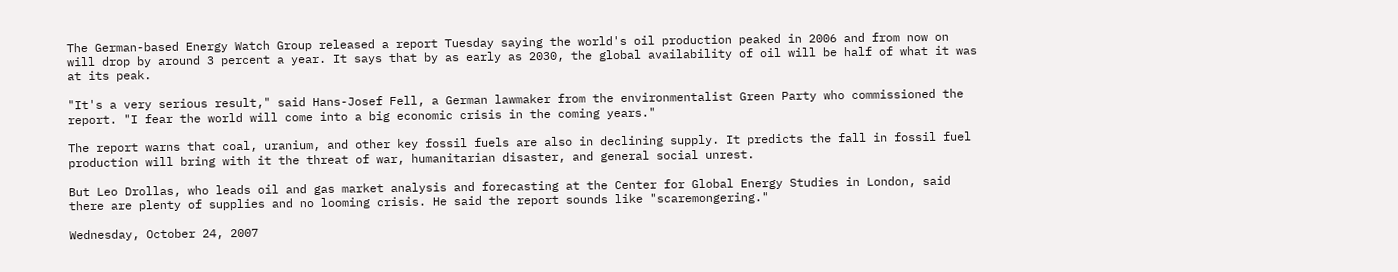The German-based Energy Watch Group released a report Tuesday saying the world's oil production peaked in 2006 and from now on will drop by around 3 percent a year. It says that by as early as 2030, the global availability of oil will be half of what it was at its peak.

"It's a very serious result," said Hans-Josef Fell, a German lawmaker from the environmentalist Green Party who commissioned the report. "I fear the world will come into a big economic crisis in the coming years."

The report warns that coal, uranium, and other key fossil fuels are also in declining supply. It predicts the fall in fossil fuel production will bring with it the threat of war, humanitarian disaster, and general social unrest.

But Leo Drollas, who leads oil and gas market analysis and forecasting at the Center for Global Energy Studies in London, said there are plenty of supplies and no looming crisis. He said the report sounds like "scaremongering."

Wednesday, October 24, 2007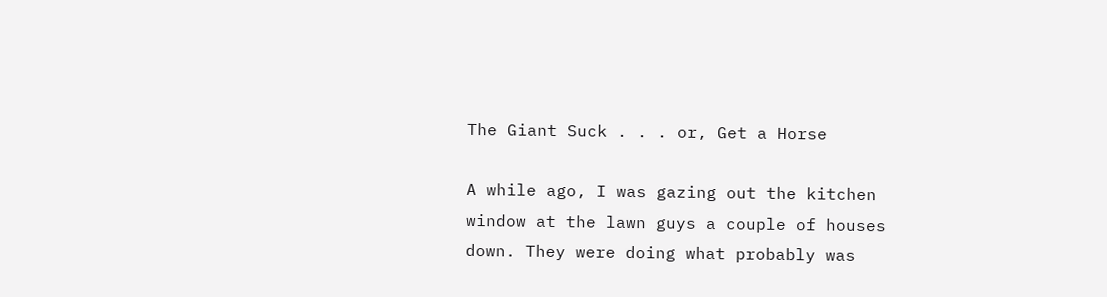The Giant Suck . . . or, Get a Horse

A while ago, I was gazing out the kitchen window at the lawn guys a couple of houses down. They were doing what probably was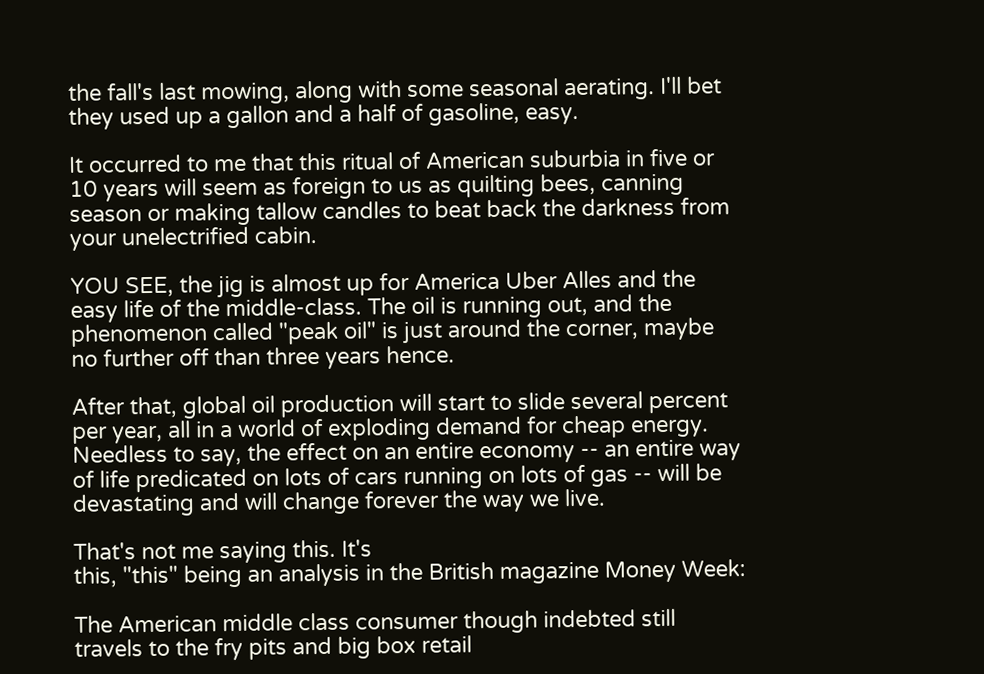the fall's last mowing, along with some seasonal aerating. I'll bet they used up a gallon and a half of gasoline, easy.

It occurred to me that this ritual of American suburbia in five or 10 years will seem as foreign to us as quilting bees, canning season or making tallow candles to beat back the darkness from your unelectrified cabin.

YOU SEE, the jig is almost up for America Uber Alles and the easy life of the middle-class. The oil is running out, and the phenomenon called "peak oil" is just around the corner, maybe no further off than three years hence.

After that, global oil production will start to slide several percent per year, all in a world of exploding demand for cheap energy. Needless to say, the effect on an entire economy -- an entire way of life predicated on lots of cars running on lots of gas -- will be devastating and will change forever the way we live.

That's not me saying this. It's
this, "this" being an analysis in the British magazine Money Week:

The American middle class consumer though indebted still travels to the fry pits and big box retail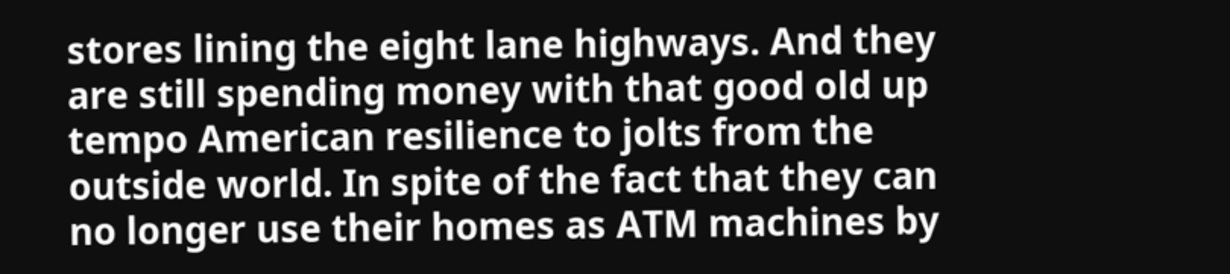stores lining the eight lane highways. And they are still spending money with that good old up tempo American resilience to jolts from the outside world. In spite of the fact that they can no longer use their homes as ATM machines by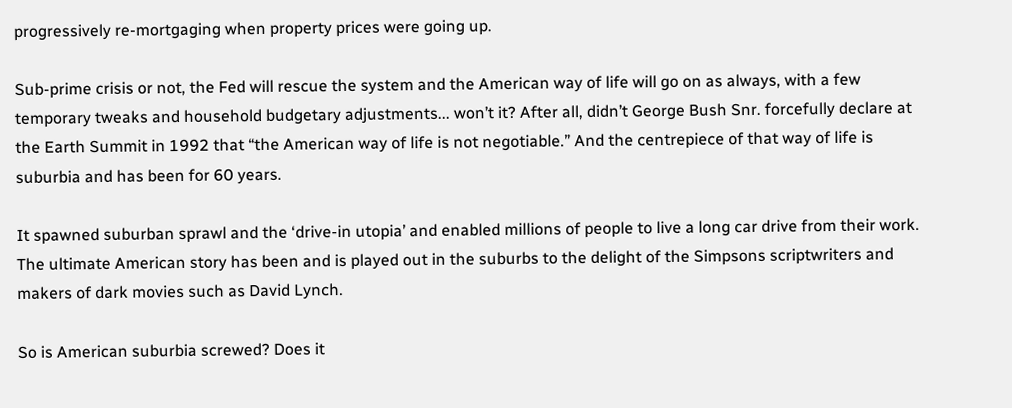progressively re-mortgaging when property prices were going up.

Sub-prime crisis or not, the Fed will rescue the system and the American way of life will go on as always, with a few temporary tweaks and household budgetary adjustments... won’t it? After all, didn’t George Bush Snr. forcefully declare at the Earth Summit in 1992 that “the American way of life is not negotiable.” And the centrepiece of that way of life is suburbia and has been for 60 years.

It spawned suburban sprawl and the ‘drive-in utopia’ and enabled millions of people to live a long car drive from their work. The ultimate American story has been and is played out in the suburbs to the delight of the Simpsons scriptwriters and makers of dark movies such as David Lynch.

So is American suburbia screwed? Does it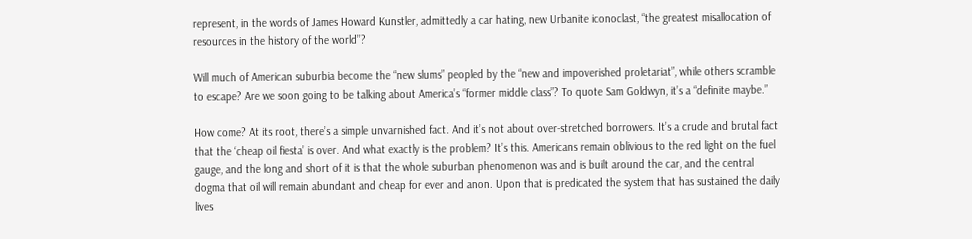represent, in the words of James Howard Kunstler, admittedly a car hating, new Urbanite iconoclast, “the greatest misallocation of resources in the history of the world’’?

Will much of American suburbia become the “new slums” peopled by the “new and impoverished proletariat”, while others scramble to escape? Are we soon going to be talking about America’s “former middle class”? To quote Sam Goldwyn, it’s a “definite maybe.”

How come? At its root, there’s a simple unvarnished fact. And it’s not about over-stretched borrowers. It’s a crude and brutal fact that the ‘cheap oil fiesta’ is over. And what exactly is the problem? It’s this. Americans remain oblivious to the red light on the fuel gauge, and the long and short of it is that the whole suburban phenomenon was and is built around the car, and the central dogma that oil will remain abundant and cheap for ever and anon. Upon that is predicated the system that has sustained the daily lives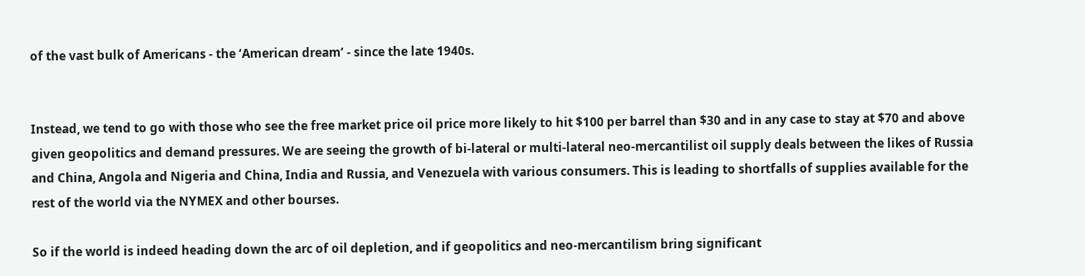of the vast bulk of Americans - the ‘American dream’ - since the late 1940s.


Instead, we tend to go with those who see the free market price oil price more likely to hit $100 per barrel than $30 and in any case to stay at $70 and above given geopolitics and demand pressures. We are seeing the growth of bi-lateral or multi-lateral neo-mercantilist oil supply deals between the likes of Russia and China, Angola and Nigeria and China, India and Russia, and Venezuela with various consumers. This is leading to shortfalls of supplies available for the rest of the world via the NYMEX and other bourses.

So if the world is indeed heading down the arc of oil depletion, and if geopolitics and neo-mercantilism bring significant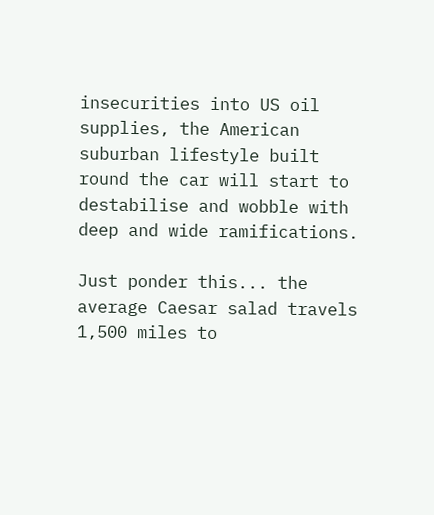insecurities into US oil supplies, the American suburban lifestyle built round the car will start to destabilise and wobble with deep and wide ramifications.

Just ponder this... the average Caesar salad travels 1,500 miles to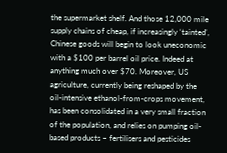the supermarket shelf. And those 12,000 mile supply chains of cheap, if increasingly ‘tainted’, Chinese goods will begin to look uneconomic with a $100 per barrel oil price. Indeed at anything much over $70. Moreover, US agriculture, currently being reshaped by the oil-intensive ethanol-from-crops movement, has been consolidated in a very small fraction of the population, and relies on pumping oil-based products – fertilisers and pesticides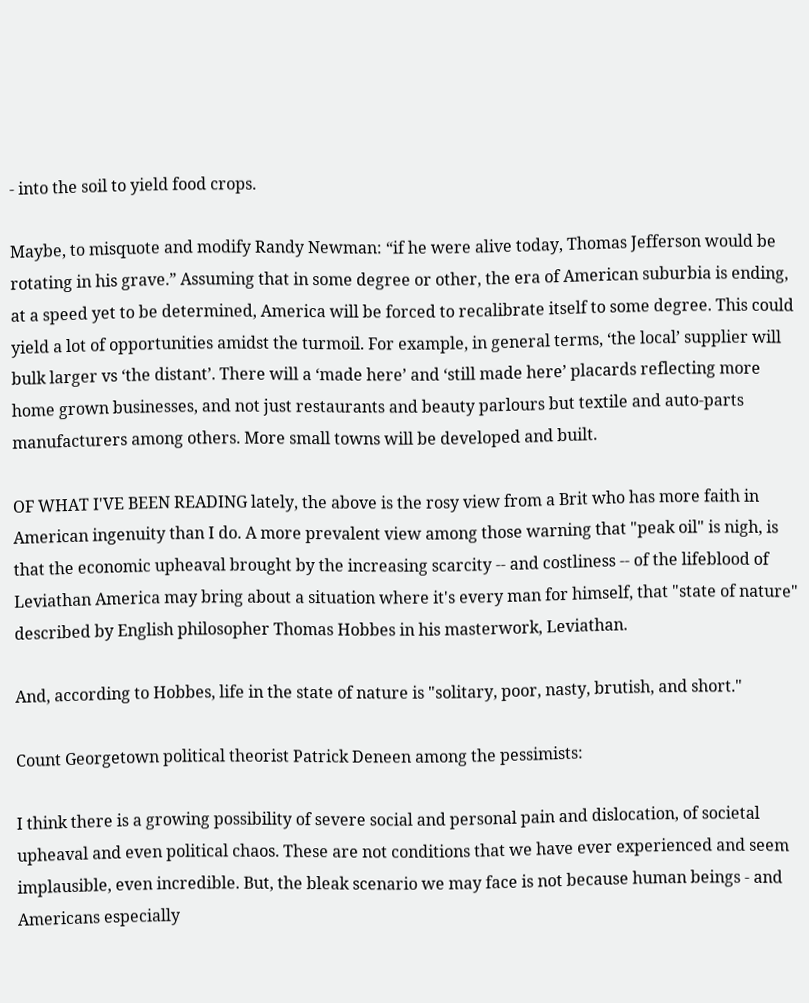- into the soil to yield food crops.

Maybe, to misquote and modify Randy Newman: “if he were alive today, Thomas Jefferson would be rotating in his grave.” Assuming that in some degree or other, the era of American suburbia is ending, at a speed yet to be determined, America will be forced to recalibrate itself to some degree. This could yield a lot of opportunities amidst the turmoil. For example, in general terms, ‘the local’ supplier will bulk larger vs ‘the distant’. There will a ‘made here’ and ‘still made here’ placards reflecting more home grown businesses, and not just restaurants and beauty parlours but textile and auto-parts manufacturers among others. More small towns will be developed and built.

OF WHAT I'VE BEEN READING lately, the above is the rosy view from a Brit who has more faith in American ingenuity than I do. A more prevalent view among those warning that "peak oil" is nigh, is that the economic upheaval brought by the increasing scarcity -- and costliness -- of the lifeblood of Leviathan America may bring about a situation where it's every man for himself, that "state of nature" described by English philosopher Thomas Hobbes in his masterwork, Leviathan.

And, according to Hobbes, life in the state of nature is "solitary, poor, nasty, brutish, and short."

Count Georgetown political theorist Patrick Deneen among the pessimists:

I think there is a growing possibility of severe social and personal pain and dislocation, of societal upheaval and even political chaos. These are not conditions that we have ever experienced and seem implausible, even incredible. But, the bleak scenario we may face is not because human beings - and Americans especially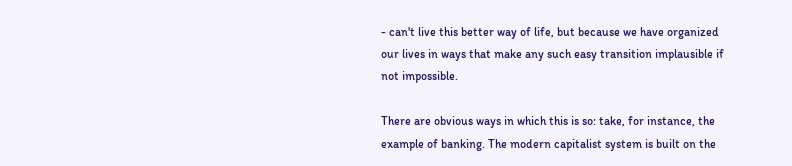- can't live this better way of life, but because we have organized our lives in ways that make any such easy transition implausible if not impossible.

There are obvious ways in which this is so: take, for instance, the example of banking. The modern capitalist system is built on the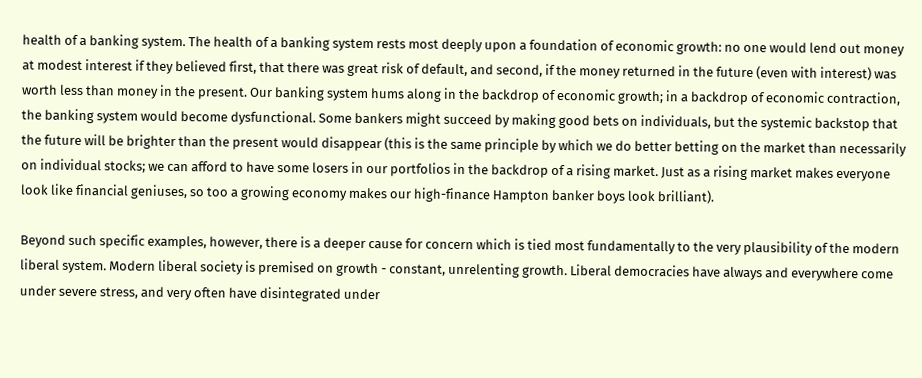health of a banking system. The health of a banking system rests most deeply upon a foundation of economic growth: no one would lend out money at modest interest if they believed first, that there was great risk of default, and second, if the money returned in the future (even with interest) was worth less than money in the present. Our banking system hums along in the backdrop of economic growth; in a backdrop of economic contraction, the banking system would become dysfunctional. Some bankers might succeed by making good bets on individuals, but the systemic backstop that the future will be brighter than the present would disappear (this is the same principle by which we do better betting on the market than necessarily on individual stocks; we can afford to have some losers in our portfolios in the backdrop of a rising market. Just as a rising market makes everyone look like financial geniuses, so too a growing economy makes our high-finance Hampton banker boys look brilliant).

Beyond such specific examples, however, there is a deeper cause for concern which is tied most fundamentally to the very plausibility of the modern liberal system. Modern liberal society is premised on growth - constant, unrelenting growth. Liberal democracies have always and everywhere come under severe stress, and very often have disintegrated under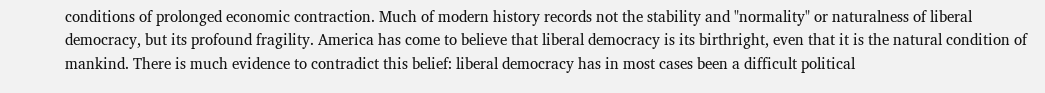conditions of prolonged economic contraction. Much of modern history records not the stability and "normality" or naturalness of liberal democracy, but its profound fragility. America has come to believe that liberal democracy is its birthright, even that it is the natural condition of mankind. There is much evidence to contradict this belief: liberal democracy has in most cases been a difficult political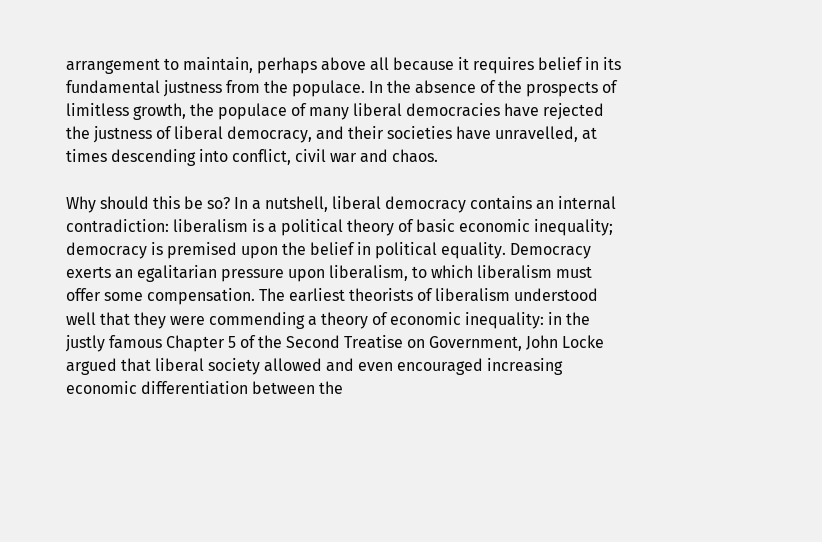arrangement to maintain, perhaps above all because it requires belief in its fundamental justness from the populace. In the absence of the prospects of limitless growth, the populace of many liberal democracies have rejected the justness of liberal democracy, and their societies have unravelled, at times descending into conflict, civil war and chaos.

Why should this be so? In a nutshell, liberal democracy contains an internal contradiction: liberalism is a political theory of basic economic inequality; democracy is premised upon the belief in political equality. Democracy exerts an egalitarian pressure upon liberalism, to which liberalism must offer some compensation. The earliest theorists of liberalism understood well that they were commending a theory of economic inequality: in the justly famous Chapter 5 of the Second Treatise on Government, John Locke argued that liberal society allowed and even encouraged increasing economic differentiation between the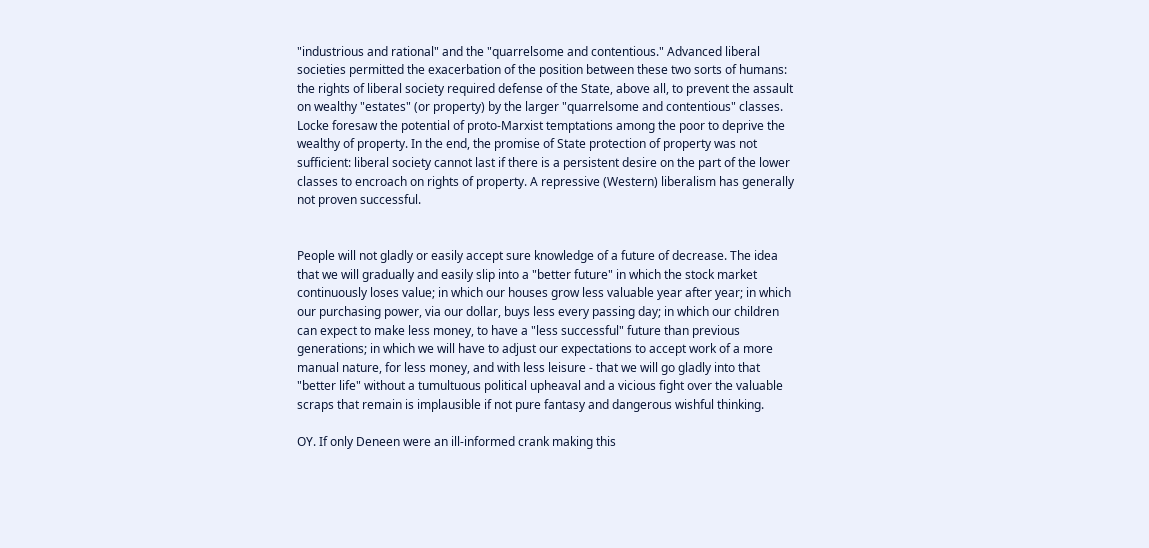"industrious and rational" and the "quarrelsome and contentious." Advanced liberal societies permitted the exacerbation of the position between these two sorts of humans: the rights of liberal society required defense of the State, above all, to prevent the assault on wealthy "estates" (or property) by the larger "quarrelsome and contentious" classes. Locke foresaw the potential of proto-Marxist temptations among the poor to deprive the wealthy of property. In the end, the promise of State protection of property was not sufficient: liberal society cannot last if there is a persistent desire on the part of the lower classes to encroach on rights of property. A repressive (Western) liberalism has generally not proven successful.


People will not gladly or easily accept sure knowledge of a future of decrease. The idea that we will gradually and easily slip into a "better future" in which the stock market continuously loses value; in which our houses grow less valuable year after year; in which our purchasing power, via our dollar, buys less every passing day; in which our children can expect to make less money, to have a "less successful" future than previous generations; in which we will have to adjust our expectations to accept work of a more manual nature, for less money, and with less leisure - that we will go gladly into that "better life" without a tumultuous political upheaval and a vicious fight over the valuable scraps that remain is implausible if not pure fantasy and dangerous wishful thinking.

OY. If only Deneen were an ill-informed crank making this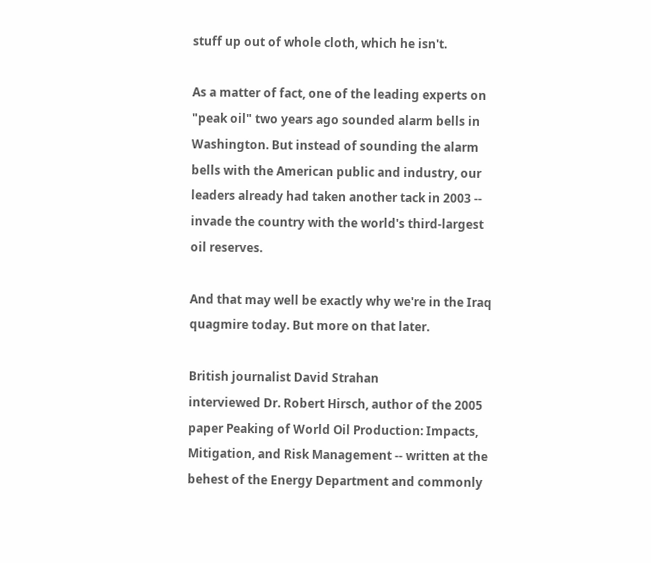stuff up out of whole cloth, which he isn't.

As a matter of fact, one of the leading experts on "peak oil" two years ago sounded alarm bells in Washington. But instead of sounding the alarm bells with the American public and industry, our leaders already had taken another tack in 2003 -- invade the country with the world's third-largest oil reserves.

And that may well be exactly why we're in the Iraq quagmire today. But more on that later.

British journalist David Strahan
interviewed Dr. Robert Hirsch, author of the 2005 paper Peaking of World Oil Production: Impacts, Mitigation, and Risk Management -- written at the behest of the Energy Department and commonly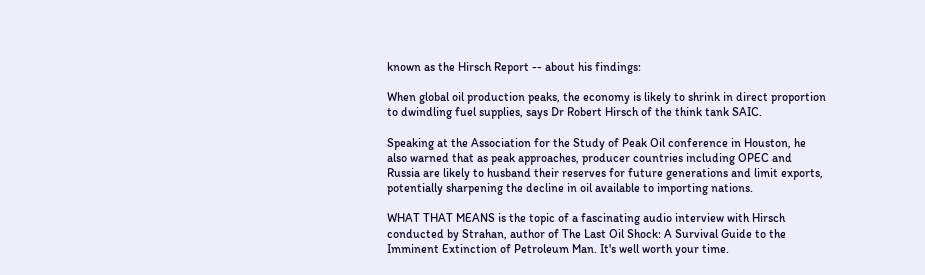known as the Hirsch Report -- about his findings:

When global oil production peaks, the economy is likely to shrink in direct proportion to dwindling fuel supplies, says Dr Robert Hirsch of the think tank SAIC.

Speaking at the Association for the Study of Peak Oil conference in Houston, he also warned that as peak approaches, producer countries including OPEC and Russia are likely to husband their reserves for future generations and limit exports, potentially sharpening the decline in oil available to importing nations.

WHAT THAT MEANS is the topic of a fascinating audio interview with Hirsch conducted by Strahan, author of The Last Oil Shock: A Survival Guide to the Imminent Extinction of Petroleum Man. It's well worth your time.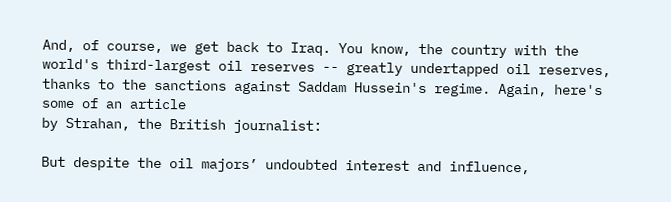And, of course, we get back to Iraq. You know, the country with the world's third-largest oil reserves -- greatly undertapped oil reserves, thanks to the sanctions against Saddam Hussein's regime. Again, here's some of an article
by Strahan, the British journalist:

But despite the oil majors’ undoubted interest and influence,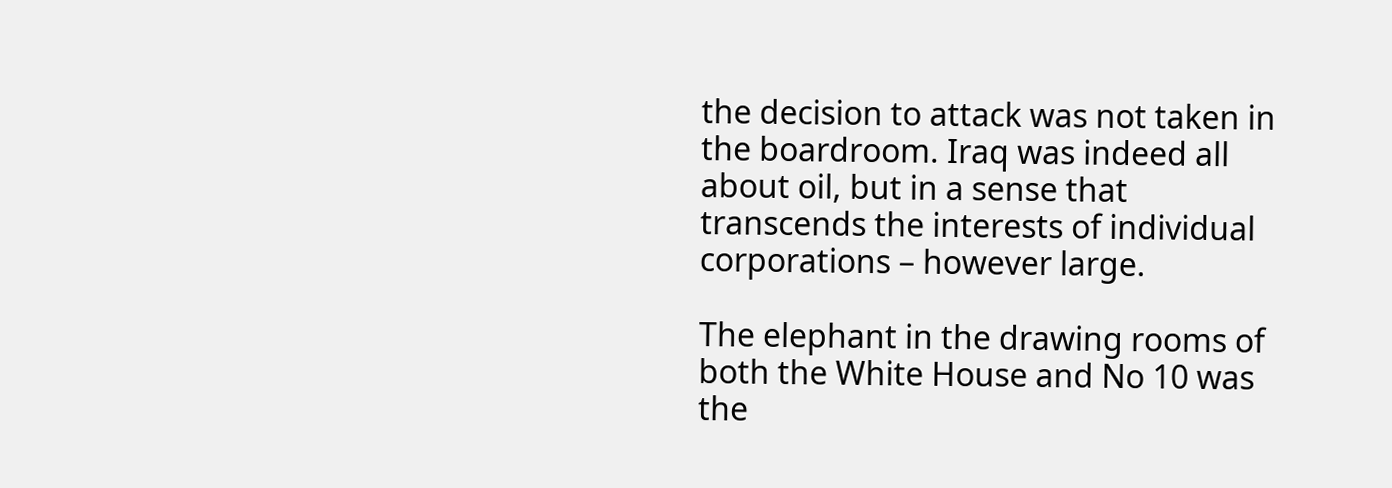the decision to attack was not taken in the boardroom. Iraq was indeed all about oil, but in a sense that transcends the interests of individual corporations – however large.

The elephant in the drawing rooms of both the White House and No 10 was the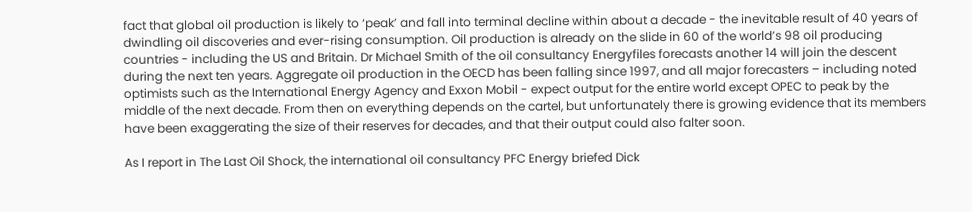fact that global oil production is likely to ‘peak’ and fall into terminal decline within about a decade - the inevitable result of 40 years of dwindling oil discoveries and ever-rising consumption. Oil production is already on the slide in 60 of the world’s 98 oil producing countries - including the US and Britain. Dr Michael Smith of the oil consultancy Energyfiles forecasts another 14 will join the descent during the next ten years. Aggregate oil production in the OECD has been falling since 1997, and all major forecasters – including noted optimists such as the International Energy Agency and Exxon Mobil - expect output for the entire world except OPEC to peak by the middle of the next decade. From then on everything depends on the cartel, but unfortunately there is growing evidence that its members have been exaggerating the size of their reserves for decades, and that their output could also falter soon.

As I report in The Last Oil Shock, the international oil consultancy PFC Energy briefed Dick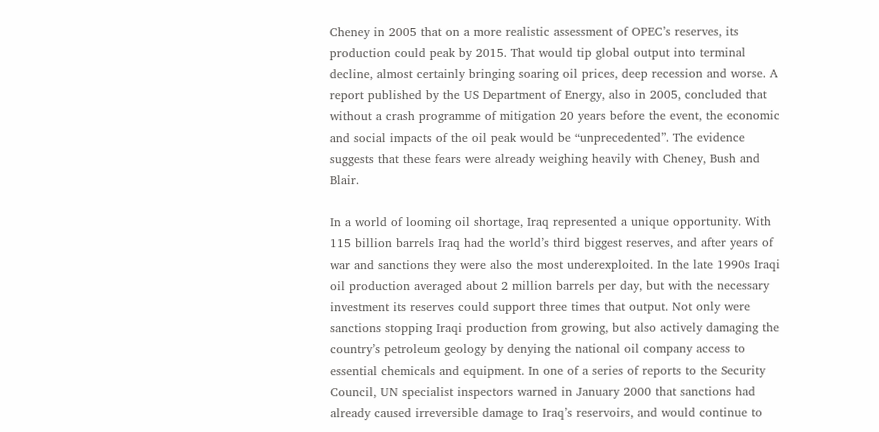Cheney in 2005 that on a more realistic assessment of OPEC’s reserves, its production could peak by 2015. That would tip global output into terminal decline, almost certainly bringing soaring oil prices, deep recession and worse. A report published by the US Department of Energy, also in 2005, concluded that without a crash programme of mitigation 20 years before the event, the economic and social impacts of the oil peak would be “unprecedented”. The evidence suggests that these fears were already weighing heavily with Cheney, Bush and Blair.

In a world of looming oil shortage, Iraq represented a unique opportunity. With 115 billion barrels Iraq had the world’s third biggest reserves, and after years of war and sanctions they were also the most underexploited. In the late 1990s Iraqi oil production averaged about 2 million barrels per day, but with the necessary investment its reserves could support three times that output. Not only were sanctions stopping Iraqi production from growing, but also actively damaging the country’s petroleum geology by denying the national oil company access to essential chemicals and equipment. In one of a series of reports to the Security Council, UN specialist inspectors warned in January 2000 that sanctions had already caused irreversible damage to Iraq’s reservoirs, and would continue to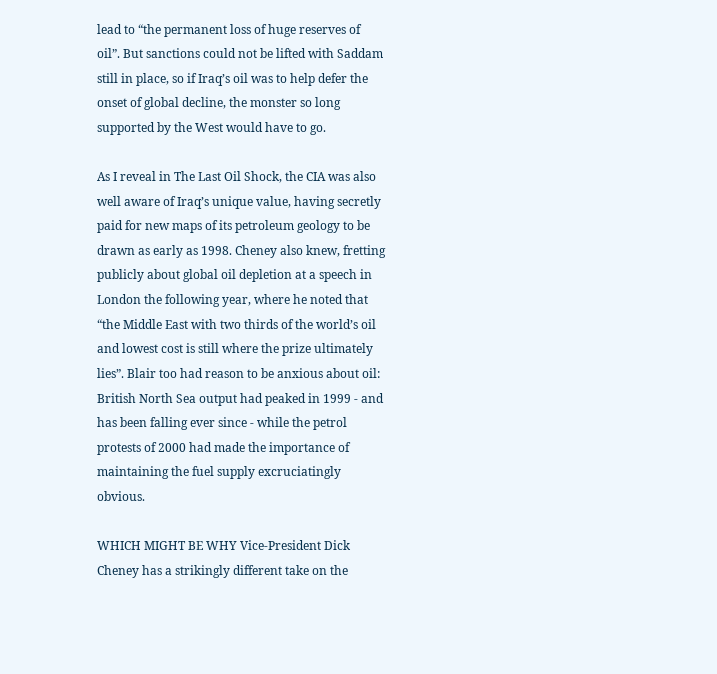lead to “the permanent loss of huge reserves of oil”. But sanctions could not be lifted with Saddam still in place, so if Iraq’s oil was to help defer the onset of global decline, the monster so long supported by the West would have to go.

As I reveal in The Last Oil Shock, the CIA was also well aware of Iraq’s unique value, having secretly paid for new maps of its petroleum geology to be drawn as early as 1998. Cheney also knew, fretting publicly about global oil depletion at a speech in London the following year, where he noted that “the Middle East with two thirds of the world’s oil and lowest cost is still where the prize ultimately lies”. Blair too had reason to be anxious about oil: British North Sea output had peaked in 1999 - and has been falling ever since - while the petrol protests of 2000 had made the importance of maintaining the fuel supply excruciatingly obvious.

WHICH MIGHT BE WHY Vice-President Dick Cheney has a strikingly different take on the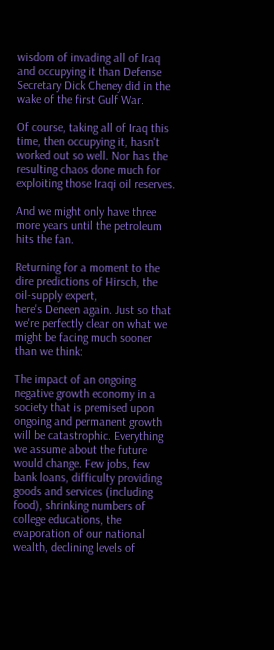wisdom of invading all of Iraq and occupying it than Defense Secretary Dick Cheney did in the wake of the first Gulf War.

Of course, taking all of Iraq this time, then occupying it, hasn't worked out so well. Nor has the resulting chaos done much for exploiting those Iraqi oil reserves.

And we might only have three more years until the petroleum hits the fan.

Returning for a moment to the dire predictions of Hirsch, the oil-supply expert,
here's Deneen again. Just so that we're perfectly clear on what we might be facing much sooner than we think:

The impact of an ongoing negative growth economy in a society that is premised upon ongoing and permanent growth will be catastrophic. Everything we assume about the future would change. Few jobs, few bank loans, difficulty providing goods and services (including food), shrinking numbers of college educations, the evaporation of our national wealth, declining levels of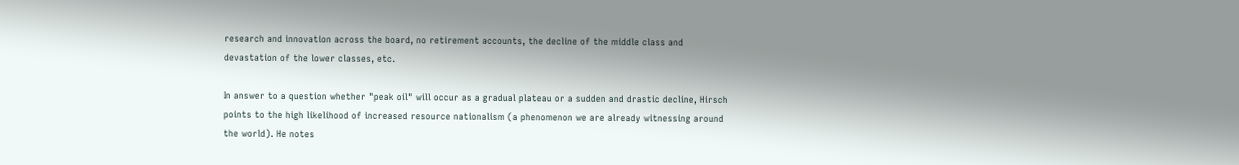research and innovation across the board, no retirement accounts, the decline of the middle class and devastation of the lower classes, etc.

In answer to a question whether "peak oil" will occur as a gradual plateau or a sudden and drastic decline, Hirsch points to the high likelihood of increased resource nationalism (a phenomenon we are already witnessing around the world). He notes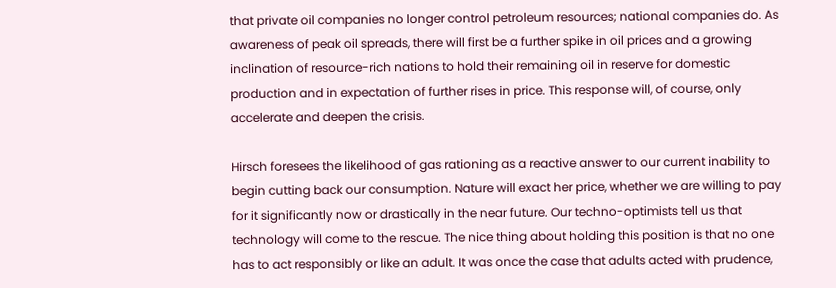that private oil companies no longer control petroleum resources; national companies do. As awareness of peak oil spreads, there will first be a further spike in oil prices and a growing inclination of resource-rich nations to hold their remaining oil in reserve for domestic production and in expectation of further rises in price. This response will, of course, only accelerate and deepen the crisis.

Hirsch foresees the likelihood of gas rationing as a reactive answer to our current inability to begin cutting back our consumption. Nature will exact her price, whether we are willing to pay for it significantly now or drastically in the near future. Our techno-optimists tell us that technology will come to the rescue. The nice thing about holding this position is that no one has to act responsibly or like an adult. It was once the case that adults acted with prudence,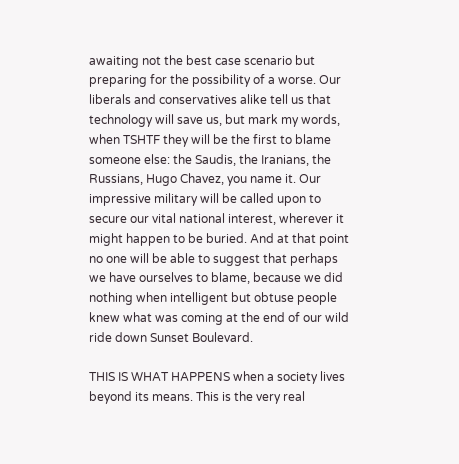awaiting not the best case scenario but preparing for the possibility of a worse. Our liberals and conservatives alike tell us that technology will save us, but mark my words, when TSHTF they will be the first to blame someone else: the Saudis, the Iranians, the Russians, Hugo Chavez, you name it. Our impressive military will be called upon to secure our vital national interest, wherever it might happen to be buried. And at that point no one will be able to suggest that perhaps we have ourselves to blame, because we did nothing when intelligent but obtuse people knew what was coming at the end of our wild ride down Sunset Boulevard.

THIS IS WHAT HAPPENS when a society lives beyond its means. This is the very real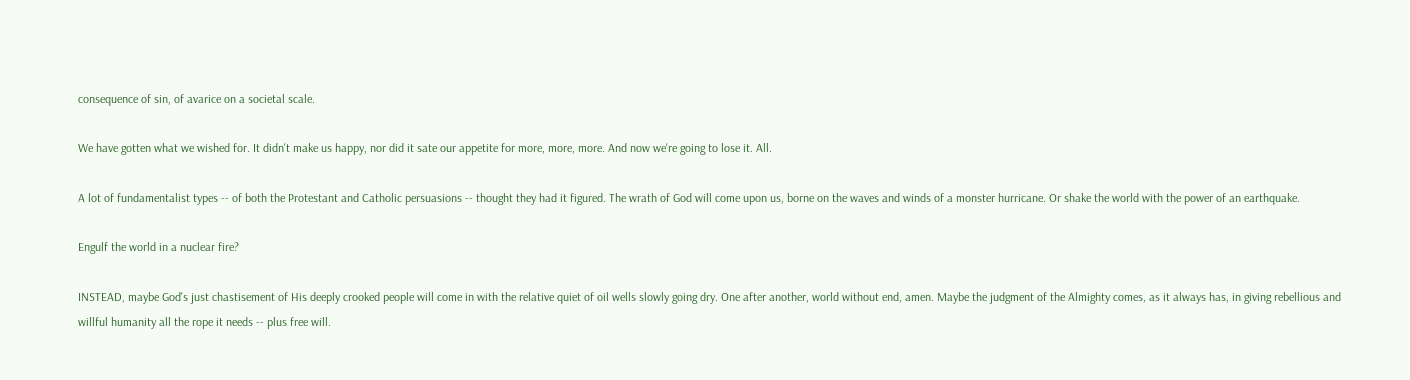consequence of sin, of avarice on a societal scale.

We have gotten what we wished for. It didn't make us happy, nor did it sate our appetite for more, more, more. And now we're going to lose it. All.

A lot of fundamentalist types -- of both the Protestant and Catholic persuasions -- thought they had it figured. The wrath of God will come upon us, borne on the waves and winds of a monster hurricane. Or shake the world with the power of an earthquake.

Engulf the world in a nuclear fire?

INSTEAD, maybe God's just chastisement of His deeply crooked people will come in with the relative quiet of oil wells slowly going dry. One after another, world without end, amen. Maybe the judgment of the Almighty comes, as it always has, in giving rebellious and willful humanity all the rope it needs -- plus free will.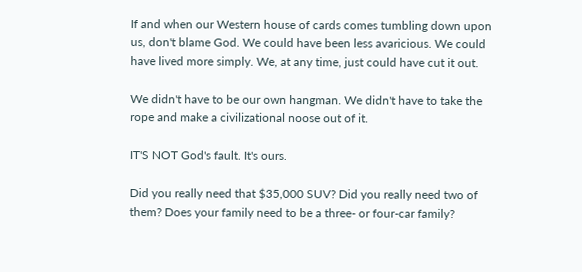If and when our Western house of cards comes tumbling down upon us, don't blame God. We could have been less avaricious. We could have lived more simply. We, at any time, just could have cut it out.

We didn't have to be our own hangman. We didn't have to take the rope and make a civilizational noose out of it.

IT'S NOT God's fault. It's ours.

Did you really need that $35,000 SUV? Did you really need two of them? Does your family need to be a three- or four-car family?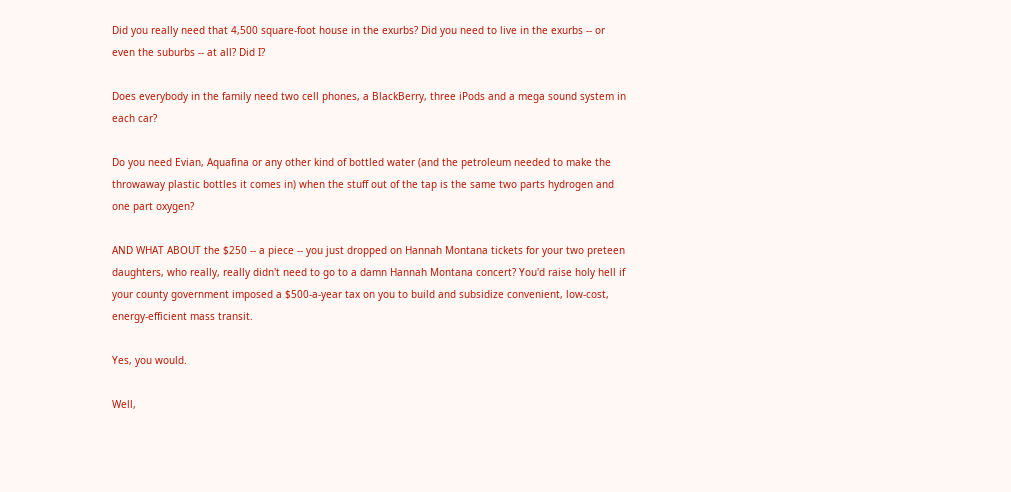Did you really need that 4,500 square-foot house in the exurbs? Did you need to live in the exurbs -- or even the suburbs -- at all? Did I?

Does everybody in the family need two cell phones, a BlackBerry, three iPods and a mega sound system in each car?

Do you need Evian, Aquafina or any other kind of bottled water (and the petroleum needed to make the throwaway plastic bottles it comes in) when the stuff out of the tap is the same two parts hydrogen and one part oxygen?

AND WHAT ABOUT the $250 -- a piece -- you just dropped on Hannah Montana tickets for your two preteen daughters, who really, really didn't need to go to a damn Hannah Montana concert? You'd raise holy hell if your county government imposed a $500-a-year tax on you to build and subsidize convenient, low-cost, energy-efficient mass transit.

Yes, you would.

Well,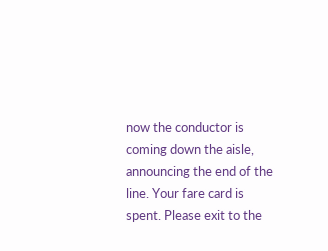now the conductor is coming down the aisle, announcing the end of the line. Your fare card is spent. Please exit to the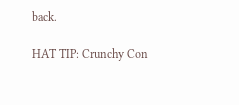back.

HAT TIP: Crunchy Con